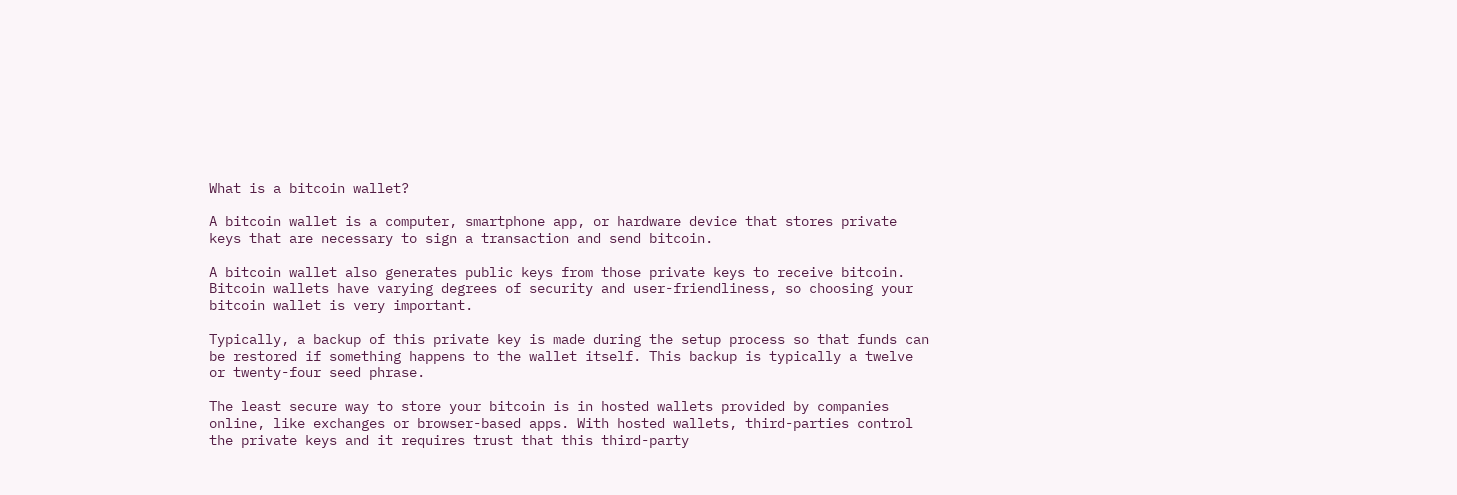What is a bitcoin wallet?

A bitcoin wallet is a computer, smartphone app, or hardware device that stores private keys that are necessary to sign a transaction and send bitcoin.

A bitcoin wallet also generates public keys from those private keys to receive bitcoin. Bitcoin wallets have varying degrees of security and user-friendliness, so choosing your bitcoin wallet is very important.

Typically, a backup of this private key is made during the setup process so that funds can be restored if something happens to the wallet itself. This backup is typically a twelve or twenty-four seed phrase.

The least secure way to store your bitcoin is in hosted wallets provided by companies online, like exchanges or browser-based apps. With hosted wallets, third-parties control the private keys and it requires trust that this third-party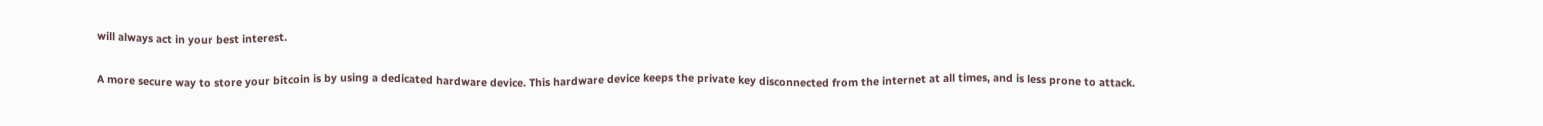will always act in your best interest.

A more secure way to store your bitcoin is by using a dedicated hardware device. This hardware device keeps the private key disconnected from the internet at all times, and is less prone to attack.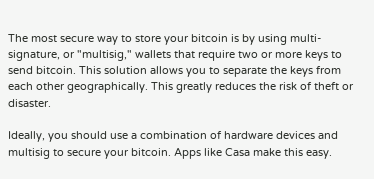The most secure way to store your bitcoin is by using multi-signature, or "multisig," wallets that require two or more keys to send bitcoin. This solution allows you to separate the keys from each other geographically. This greatly reduces the risk of theft or disaster.

Ideally, you should use a combination of hardware devices and multisig to secure your bitcoin. Apps like Casa make this easy.